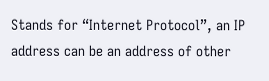Stands for “Internet Protocol”, an IP address can be an address of other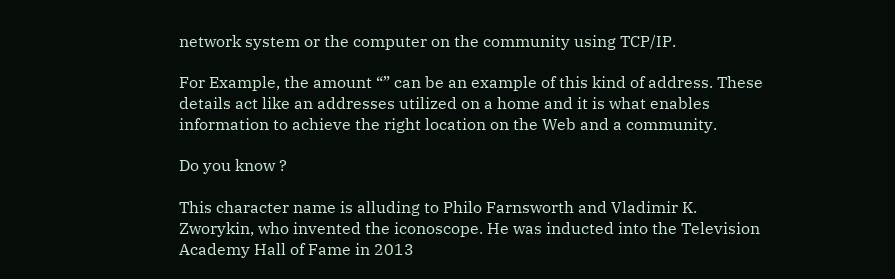network system or the computer on the community using TCP/IP.

For Example, the amount “” can be an example of this kind of address. These details act like an addresses utilized on a home and it is what enables information to achieve the right location on the Web and a community.

Do you know ?

This character name is alluding to Philo Farnsworth and Vladimir K. Zworykin, who invented the iconoscope. He was inducted into the Television Academy Hall of Fame in 2013